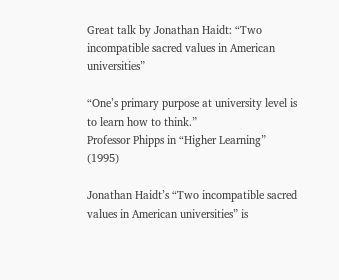Great talk by Jonathan Haidt: “Two incompatible sacred values in American universities”

“One’s primary purpose at university level is to learn how to think.”
Professor Phipps in “Higher Learning” (1995)

Jonathan Haidt’s “Two incompatible sacred values in American universities” is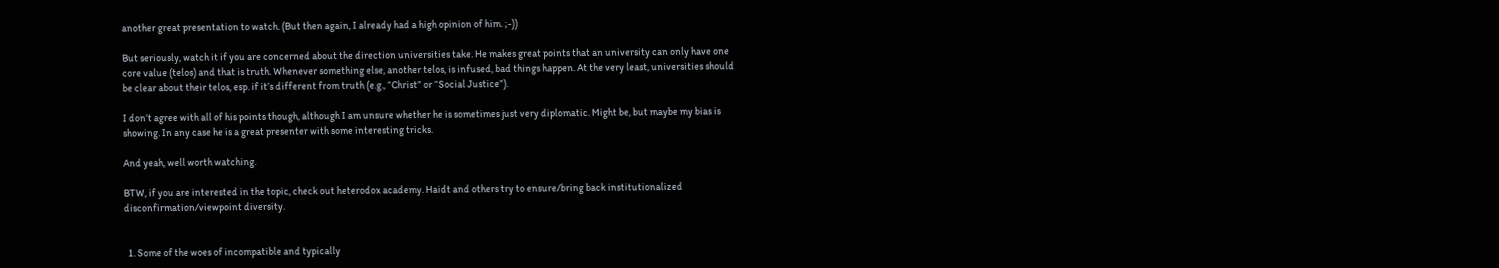another great presentation to watch. (But then again, I already had a high opinion of him. ;-))

But seriously, watch it if you are concerned about the direction universities take. He makes great points that an university can only have one core value (telos) and that is truth. Whenever something else, another telos, is infused, bad things happen. At the very least, universities should be clear about their telos, esp. if it’s different from truth (e.g., “Christ” or “Social Justice”).

I don’t agree with all of his points though, although I am unsure whether he is sometimes just very diplomatic. Might be, but maybe my bias is showing. In any case he is a great presenter with some interesting tricks.

And yeah, well worth watching.

BTW, if you are interested in the topic, check out heterodox academy. Haidt and others try to ensure/bring back institutionalized disconfirmation/viewpoint diversity.


  1. Some of the woes of incompatible and typically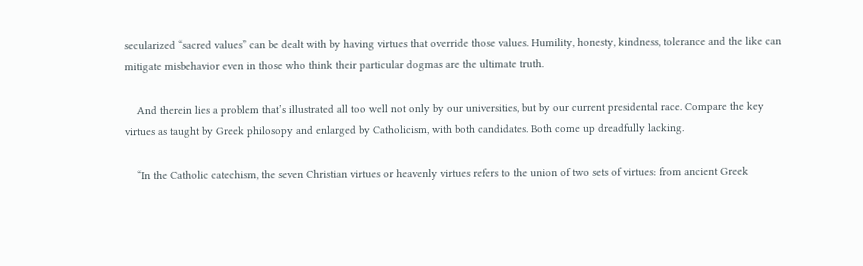secularized “sacred values” can be dealt with by having virtues that override those values. Humility, honesty, kindness, tolerance and the like can mitigate misbehavior even in those who think their particular dogmas are the ultimate truth.

    And therein lies a problem that’s illustrated all too well not only by our universities, but by our current presidental race. Compare the key virtues as taught by Greek philosopy and enlarged by Catholicism, with both candidates. Both come up dreadfully lacking.

    “In the Catholic catechism, the seven Christian virtues or heavenly virtues refers to the union of two sets of virtues: from ancient Greek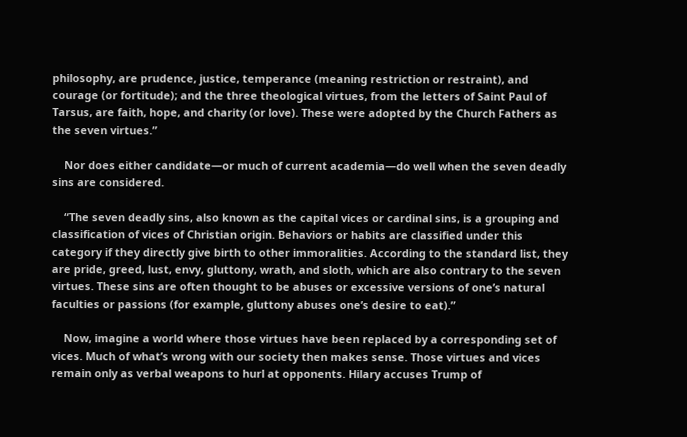philosophy, are prudence, justice, temperance (meaning restriction or restraint), and courage (or fortitude); and the three theological virtues, from the letters of Saint Paul of Tarsus, are faith, hope, and charity (or love). These were adopted by the Church Fathers as the seven virtues.”

    Nor does either candidate—or much of current academia—do well when the seven deadly sins are considered.

    “The seven deadly sins, also known as the capital vices or cardinal sins, is a grouping and classification of vices of Christian origin. Behaviors or habits are classified under this category if they directly give birth to other immoralities. According to the standard list, they are pride, greed, lust, envy, gluttony, wrath, and sloth, which are also contrary to the seven virtues. These sins are often thought to be abuses or excessive versions of one’s natural faculties or passions (for example, gluttony abuses one’s desire to eat).”

    Now, imagine a world where those virtues have been replaced by a corresponding set of vices. Much of what’s wrong with our society then makes sense. Those virtues and vices remain only as verbal weapons to hurl at opponents. Hilary accuses Trump of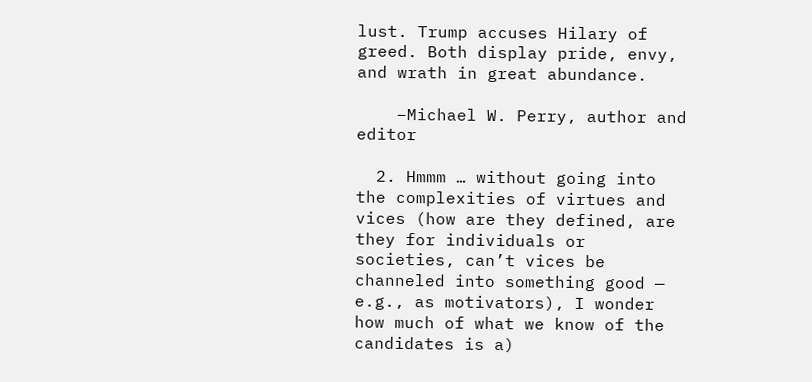lust. Trump accuses Hilary of greed. Both display pride, envy, and wrath in great abundance.

    –Michael W. Perry, author and editor

  2. Hmmm … without going into the complexities of virtues and vices (how are they defined, are they for individuals or societies, can’t vices be channeled into something good — e.g., as motivators), I wonder how much of what we know of the candidates is a)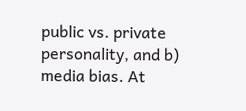public vs. private personality, and b) media bias. At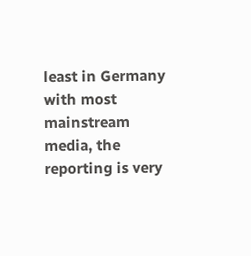least in Germany with most mainstream media, the reporting is very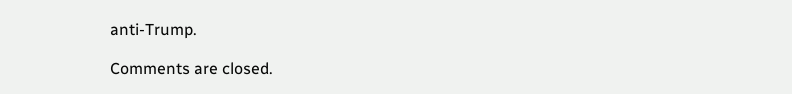anti-Trump.

Comments are closed.